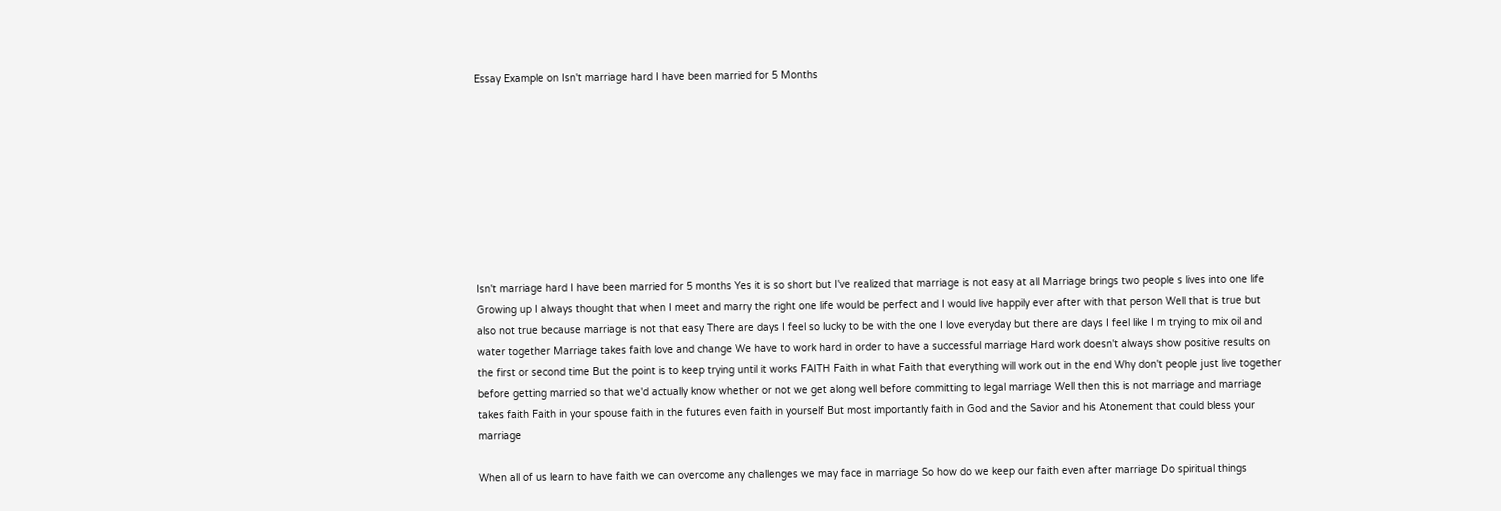Essay Example on Isn't marriage hard I have been married for 5 Months









Isn't marriage hard I have been married for 5 months Yes it is so short but I've realized that marriage is not easy at all Marriage brings two people s lives into one life Growing up I always thought that when I meet and marry the right one life would be perfect and I would live happily ever after with that person Well that is true but also not true because marriage is not that easy There are days I feel so lucky to be with the one I love everyday but there are days I feel like I m trying to mix oil and water together Marriage takes faith love and change We have to work hard in order to have a successful marriage Hard work doesn't always show positive results on the first or second time But the point is to keep trying until it works FAITH Faith in what Faith that everything will work out in the end Why don't people just live together before getting married so that we'd actually know whether or not we get along well before committing to legal marriage Well then this is not marriage and marriage takes faith Faith in your spouse faith in the futures even faith in yourself But most importantly faith in God and the Savior and his Atonement that could bless your marriage

When all of us learn to have faith we can overcome any challenges we may face in marriage So how do we keep our faith even after marriage Do spiritual things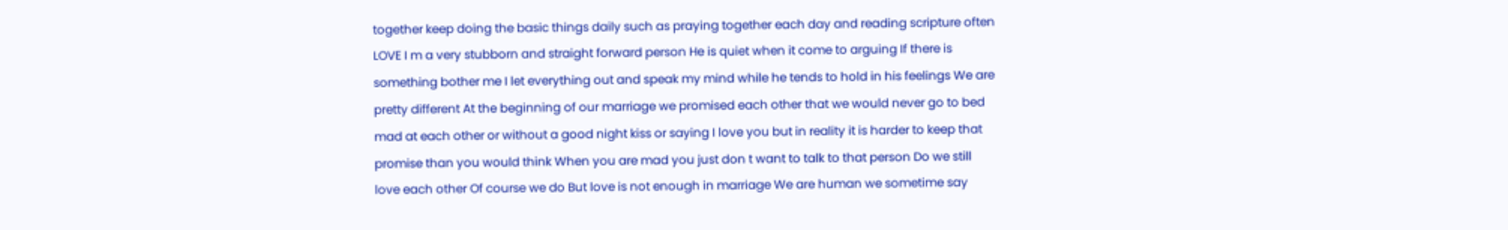together keep doing the basic things daily such as praying together each day and reading scripture often LOVE I m a very stubborn and straight forward person He is quiet when it come to arguing If there is something bother me I let everything out and speak my mind while he tends to hold in his feelings We are pretty different At the beginning of our marriage we promised each other that we would never go to bed mad at each other or without a good night kiss or saying I love you but in reality it is harder to keep that promise than you would think When you are mad you just don t want to talk to that person Do we still love each other Of course we do But love is not enough in marriage We are human we sometime say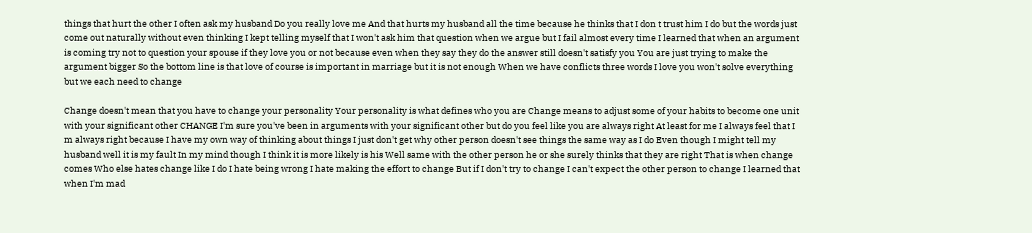things that hurt the other I often ask my husband Do you really love me And that hurts my husband all the time because he thinks that I don t trust him I do but the words just come out naturally without even thinking I kept telling myself that I won't ask him that question when we argue but I fail almost every time I learned that when an argument is coming try not to question your spouse if they love you or not because even when they say they do the answer still doesn't satisfy you You are just trying to make the argument bigger So the bottom line is that love of course is important in marriage but it is not enough When we have conflicts three words I love you won't solve everything but we each need to change

Change doesn't mean that you have to change your personality Your personality is what defines who you are Change means to adjust some of your habits to become one unit with your significant other CHANGE I'm sure you've been in arguments with your significant other but do you feel like you are always right At least for me I always feel that I m always right because I have my own way of thinking about things I just don't get why other person doesn't see things the same way as I do Even though I might tell my husband well it is my fault In my mind though I think it is more likely is his Well same with the other person he or she surely thinks that they are right That is when change comes Who else hates change like I do I hate being wrong I hate making the effort to change But if I don't try to change I can't expect the other person to change I learned that when I'm mad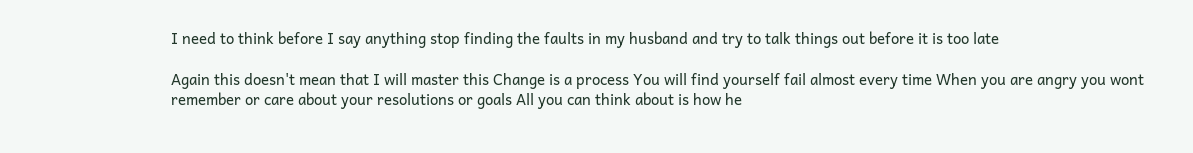I need to think before I say anything stop finding the faults in my husband and try to talk things out before it is too late

Again this doesn't mean that I will master this Change is a process You will find yourself fail almost every time When you are angry you wont remember or care about your resolutions or goals All you can think about is how he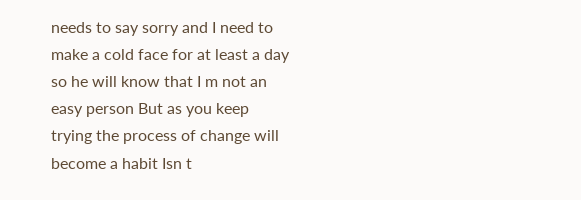needs to say sorry and I need to make a cold face for at least a day so he will know that I m not an easy person But as you keep trying the process of change will become a habit Isn t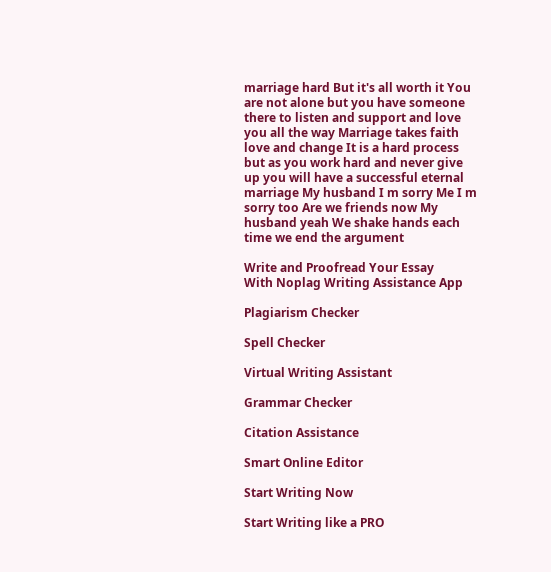marriage hard But it's all worth it You are not alone but you have someone there to listen and support and love you all the way Marriage takes faith love and change It is a hard process but as you work hard and never give up you will have a successful eternal marriage My husband I m sorry Me I m sorry too Are we friends now My husband yeah We shake hands each time we end the argument

Write and Proofread Your Essay
With Noplag Writing Assistance App

Plagiarism Checker

Spell Checker

Virtual Writing Assistant

Grammar Checker

Citation Assistance

Smart Online Editor

Start Writing Now

Start Writing like a PRO